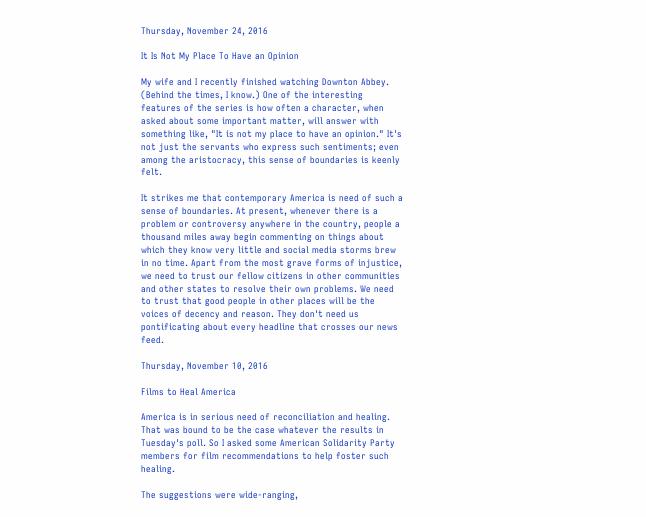Thursday, November 24, 2016

It Is Not My Place To Have an Opinion

My wife and I recently finished watching Downton Abbey. (Behind the times, I know.) One of the interesting features of the series is how often a character, when asked about some important matter, will answer with something like, "It is not my place to have an opinion." It's not just the servants who express such sentiments; even among the aristocracy, this sense of boundaries is keenly felt.

It strikes me that contemporary America is need of such a sense of boundaries. At present, whenever there is a problem or controversy anywhere in the country, people a thousand miles away begin commenting on things about which they know very little and social media storms brew in no time. Apart from the most grave forms of injustice, we need to trust our fellow citizens in other communities and other states to resolve their own problems. We need to trust that good people in other places will be the voices of decency and reason. They don't need us pontificating about every headline that crosses our news feed.

Thursday, November 10, 2016

Films to Heal America

America is in serious need of reconciliation and healing. That was bound to be the case whatever the results in Tuesday's poll. So I asked some American Solidarity Party members for film recommendations to help foster such healing.

The suggestions were wide-ranging,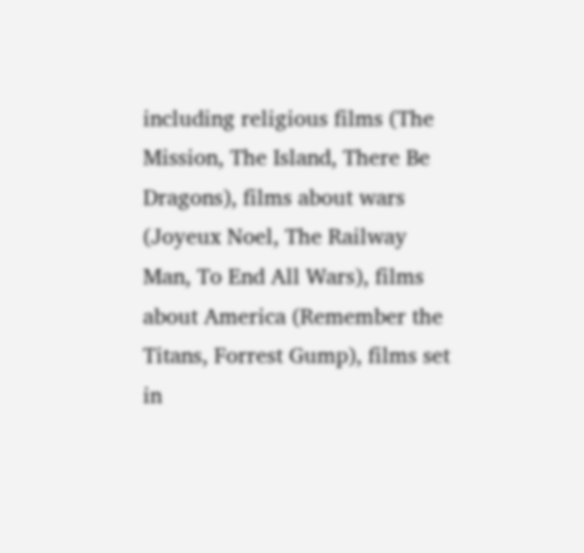including religious films (The Mission, The Island, There Be Dragons), films about wars (Joyeux Noel, The Railway Man, To End All Wars), films about America (Remember the Titans, Forrest Gump), films set in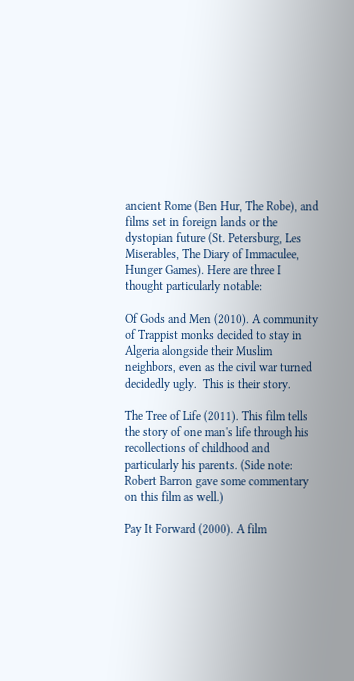ancient Rome (Ben Hur, The Robe), and films set in foreign lands or the dystopian future (St. Petersburg, Les Miserables, The Diary of Immaculee, Hunger Games). Here are three I thought particularly notable:

Of Gods and Men (2010). A community of Trappist monks decided to stay in Algeria alongside their Muslim neighbors, even as the civil war turned decidedly ugly.  This is their story.

The Tree of Life (2011). This film tells the story of one man's life through his recollections of childhood and particularly his parents. (Side note: Robert Barron gave some commentary on this film as well.)

Pay It Forward (2000). A film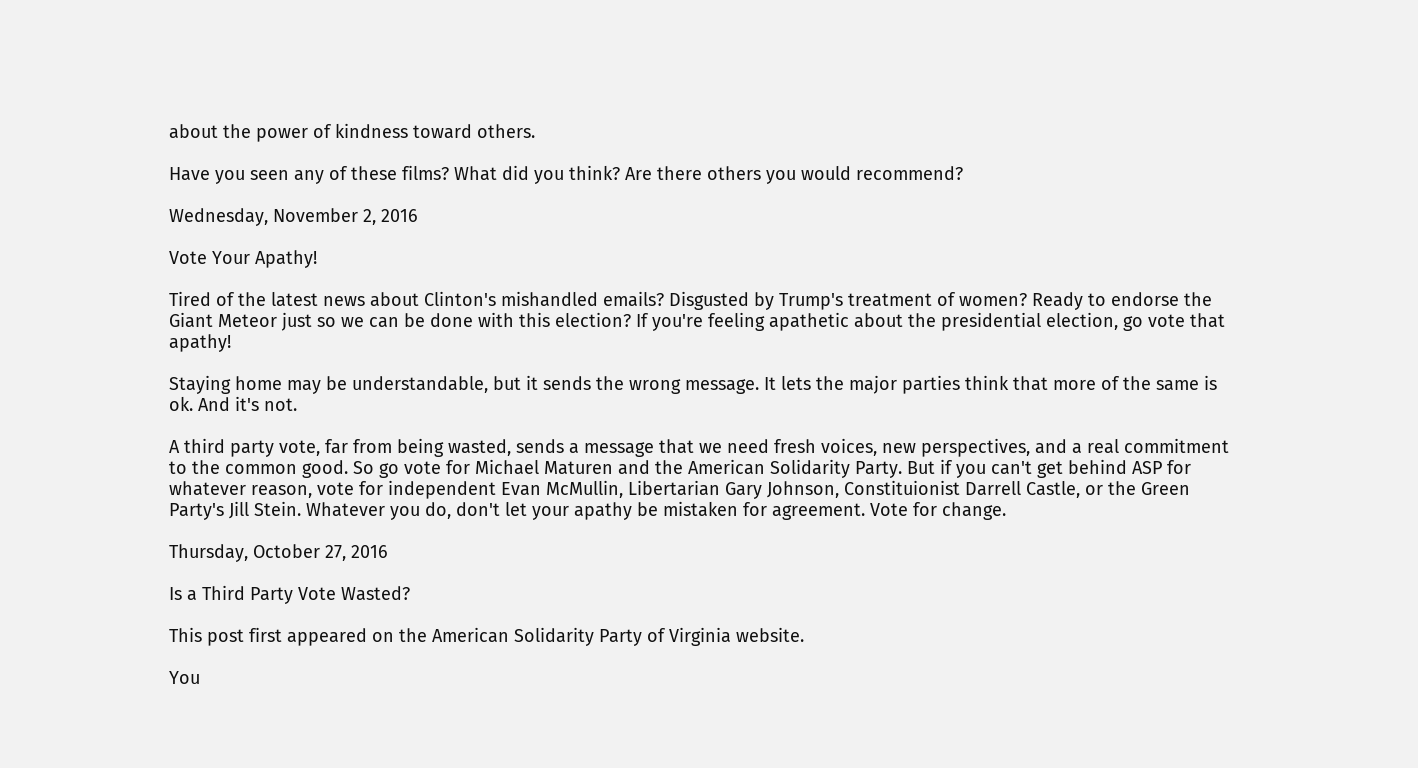about the power of kindness toward others.

Have you seen any of these films? What did you think? Are there others you would recommend?

Wednesday, November 2, 2016

Vote Your Apathy!

Tired of the latest news about Clinton's mishandled emails? Disgusted by Trump's treatment of women? Ready to endorse the Giant Meteor just so we can be done with this election? If you're feeling apathetic about the presidential election, go vote that apathy!

Staying home may be understandable, but it sends the wrong message. It lets the major parties think that more of the same is ok. And it's not.

A third party vote, far from being wasted, sends a message that we need fresh voices, new perspectives, and a real commitment to the common good. So go vote for Michael Maturen and the American Solidarity Party. But if you can't get behind ASP for whatever reason, vote for independent Evan McMullin, Libertarian Gary Johnson, Constituionist Darrell Castle, or the Green Party's Jill Stein. Whatever you do, don't let your apathy be mistaken for agreement. Vote for change.

Thursday, October 27, 2016

Is a Third Party Vote Wasted?

This post first appeared on the American Solidarity Party of Virginia website.

You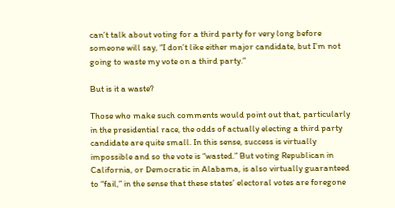can’t talk about voting for a third party for very long before someone will say, “I don’t like either major candidate, but I’m not going to waste my vote on a third party.”

But is it a waste?

Those who make such comments would point out that, particularly in the presidential race, the odds of actually electing a third party candidate are quite small. In this sense, success is virtually impossible and so the vote is “wasted.” But voting Republican in California, or Democratic in Alabama, is also virtually guaranteed to “fail,” in the sense that these states’ electoral votes are foregone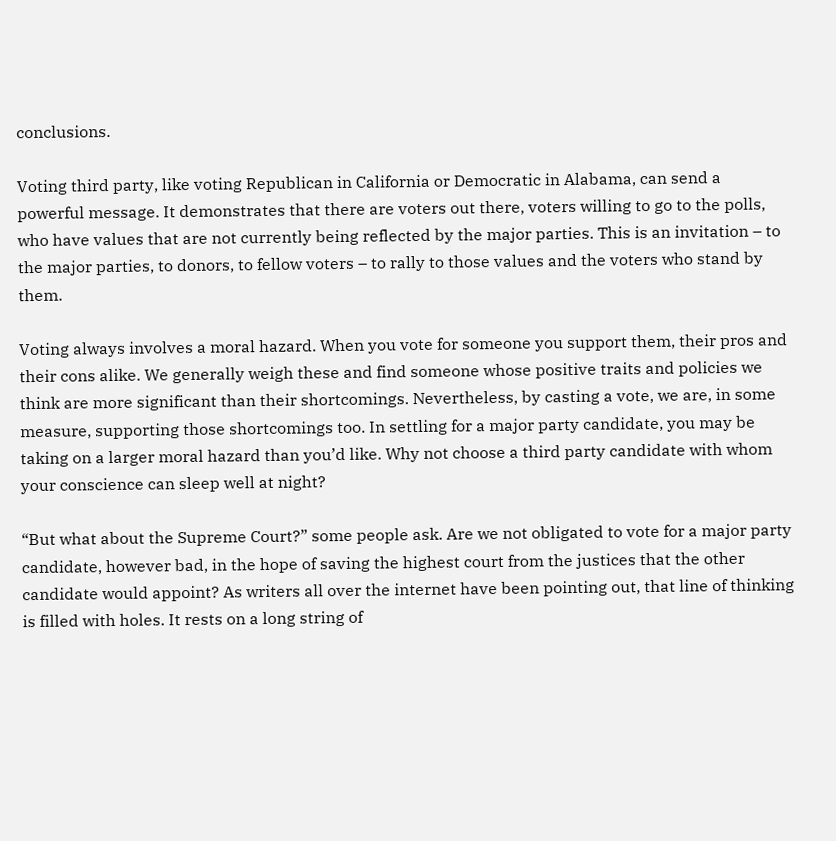conclusions.

Voting third party, like voting Republican in California or Democratic in Alabama, can send a powerful message. It demonstrates that there are voters out there, voters willing to go to the polls, who have values that are not currently being reflected by the major parties. This is an invitation – to the major parties, to donors, to fellow voters – to rally to those values and the voters who stand by them.

Voting always involves a moral hazard. When you vote for someone you support them, their pros and their cons alike. We generally weigh these and find someone whose positive traits and policies we think are more significant than their shortcomings. Nevertheless, by casting a vote, we are, in some measure, supporting those shortcomings too. In settling for a major party candidate, you may be taking on a larger moral hazard than you’d like. Why not choose a third party candidate with whom your conscience can sleep well at night?

“But what about the Supreme Court?” some people ask. Are we not obligated to vote for a major party candidate, however bad, in the hope of saving the highest court from the justices that the other candidate would appoint? As writers all over the internet have been pointing out, that line of thinking is filled with holes. It rests on a long string of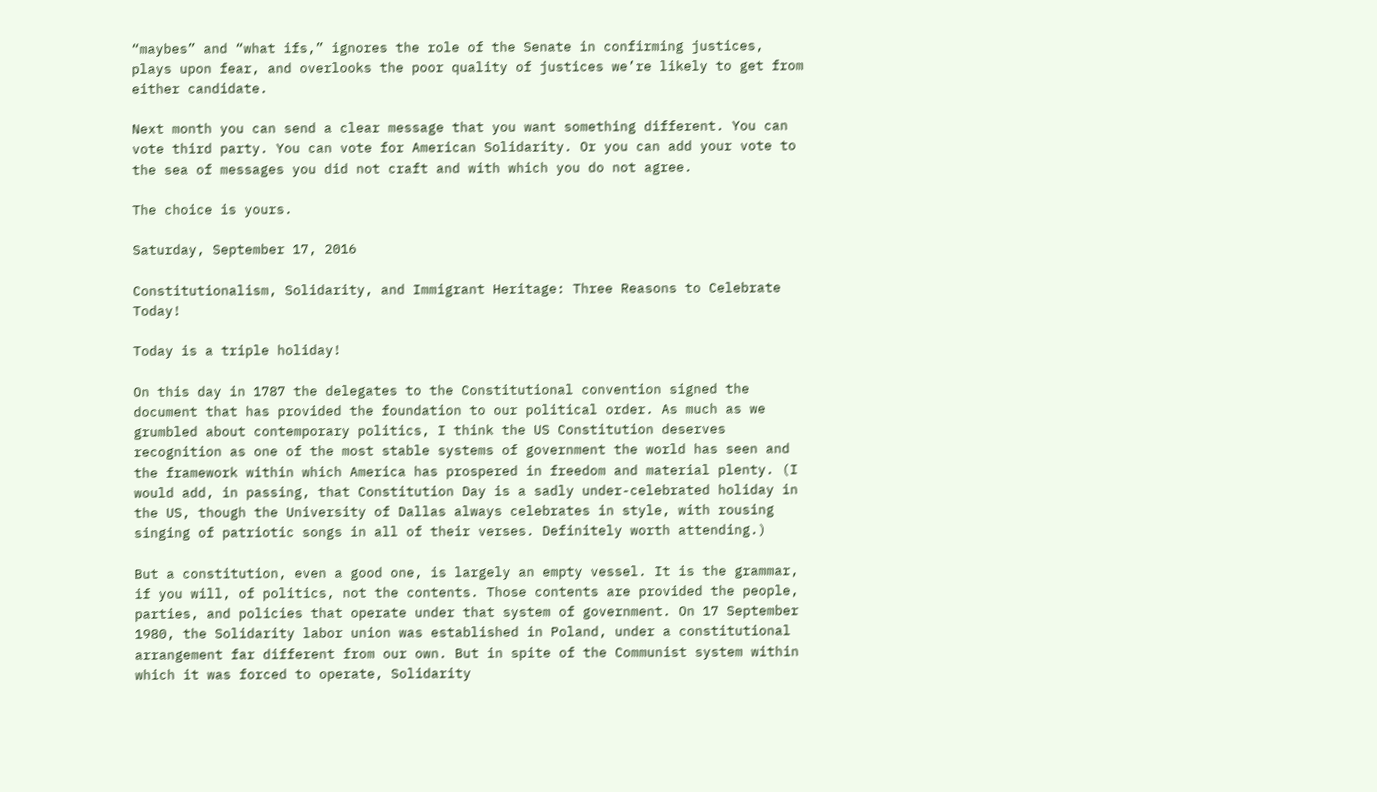“maybes” and “what ifs,” ignores the role of the Senate in confirming justices, plays upon fear, and overlooks the poor quality of justices we’re likely to get from either candidate.

Next month you can send a clear message that you want something different. You can vote third party. You can vote for American Solidarity. Or you can add your vote to the sea of messages you did not craft and with which you do not agree.

The choice is yours.

Saturday, September 17, 2016

Constitutionalism, Solidarity, and Immigrant Heritage: Three Reasons to Celebrate Today!

Today is a triple holiday!

On this day in 1787 the delegates to the Constitutional convention signed the document that has provided the foundation to our political order. As much as we grumbled about contemporary politics, I think the US Constitution deserves recognition as one of the most stable systems of government the world has seen and the framework within which America has prospered in freedom and material plenty. (I would add, in passing, that Constitution Day is a sadly under-celebrated holiday in the US, though the University of Dallas always celebrates in style, with rousing singing of patriotic songs in all of their verses. Definitely worth attending.)

But a constitution, even a good one, is largely an empty vessel. It is the grammar, if you will, of politics, not the contents. Those contents are provided the people, parties, and policies that operate under that system of government. On 17 September 1980, the Solidarity labor union was established in Poland, under a constitutional arrangement far different from our own. But in spite of the Communist system within which it was forced to operate, Solidarity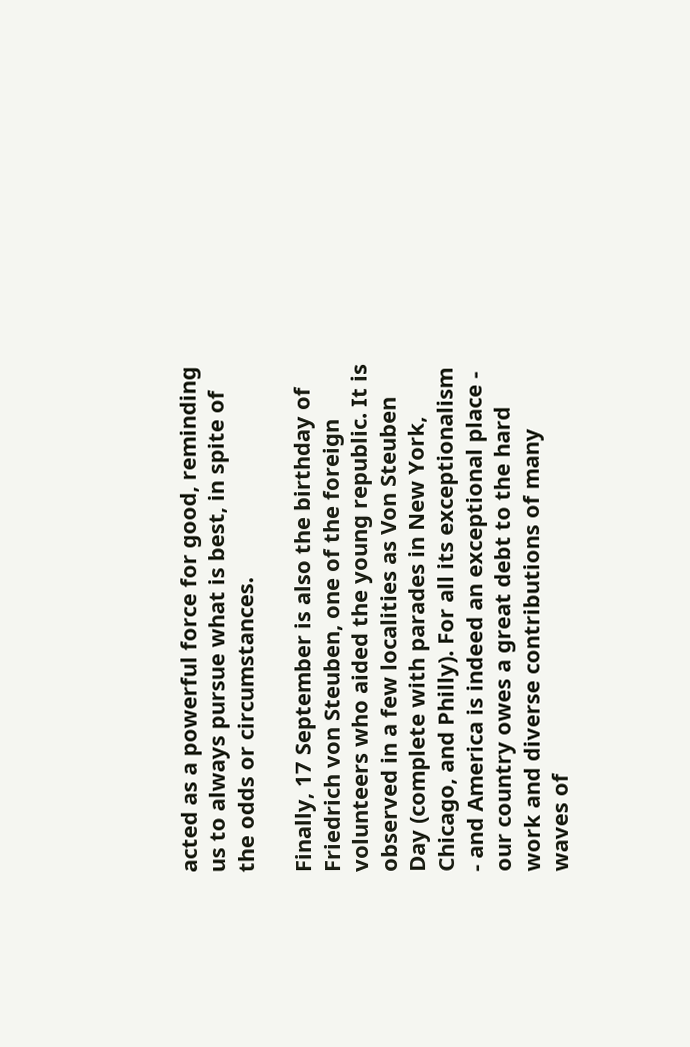acted as a powerful force for good, reminding us to always pursue what is best, in spite of the odds or circumstances.

Finally, 17 September is also the birthday of Friedrich von Steuben, one of the foreign volunteers who aided the young republic. It is observed in a few localities as Von Steuben Day (complete with parades in New York, Chicago, and Philly). For all its exceptionalism - and America is indeed an exceptional place - our country owes a great debt to the hard work and diverse contributions of many waves of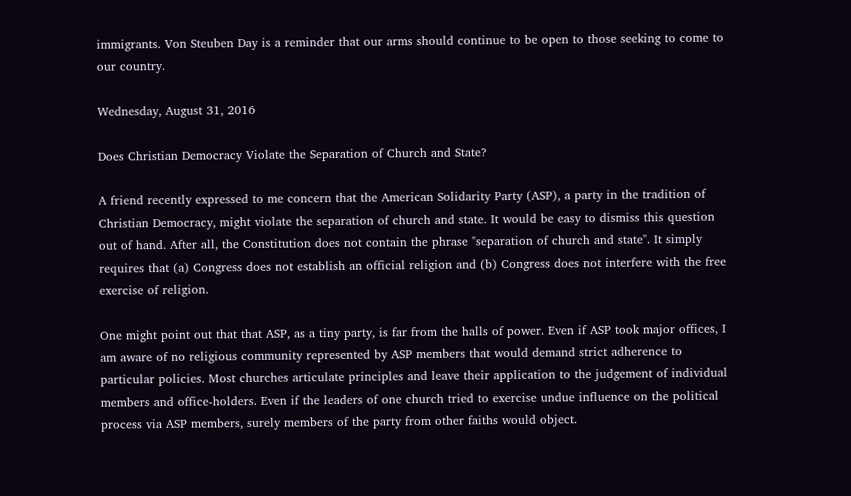immigrants. Von Steuben Day is a reminder that our arms should continue to be open to those seeking to come to our country.

Wednesday, August 31, 2016

Does Christian Democracy Violate the Separation of Church and State?

A friend recently expressed to me concern that the American Solidarity Party (ASP), a party in the tradition of Christian Democracy, might violate the separation of church and state. It would be easy to dismiss this question out of hand. After all, the Constitution does not contain the phrase "separation of church and state". It simply requires that (a) Congress does not establish an official religion and (b) Congress does not interfere with the free exercise of religion.

One might point out that that ASP, as a tiny party, is far from the halls of power. Even if ASP took major offices, I am aware of no religious community represented by ASP members that would demand strict adherence to particular policies. Most churches articulate principles and leave their application to the judgement of individual members and office-holders. Even if the leaders of one church tried to exercise undue influence on the political process via ASP members, surely members of the party from other faiths would object.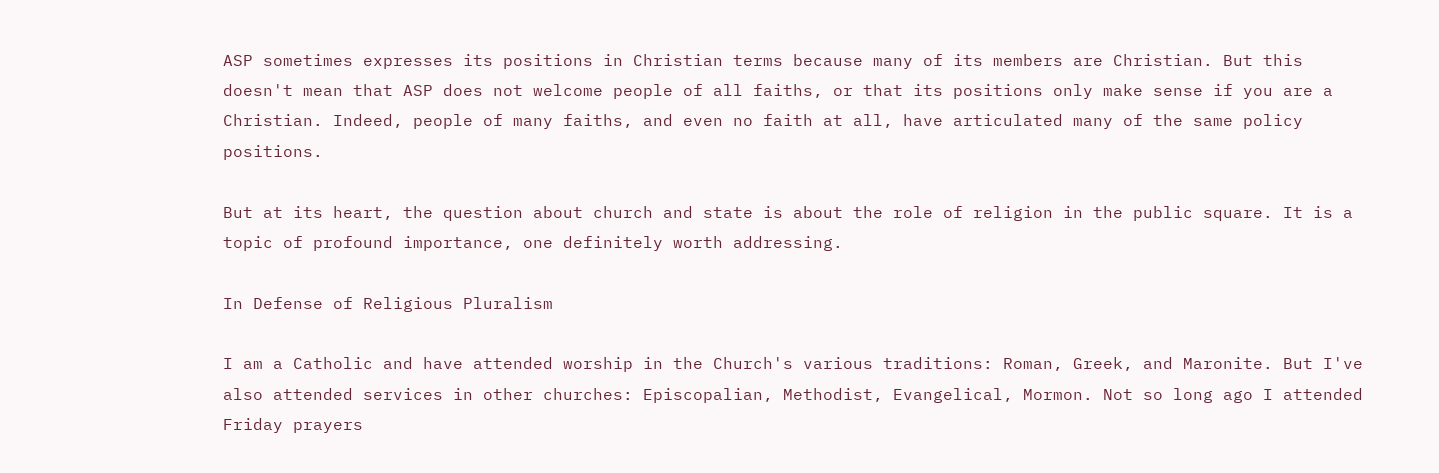ASP sometimes expresses its positions in Christian terms because many of its members are Christian. But this doesn't mean that ASP does not welcome people of all faiths, or that its positions only make sense if you are a Christian. Indeed, people of many faiths, and even no faith at all, have articulated many of the same policy positions.

But at its heart, the question about church and state is about the role of religion in the public square. It is a topic of profound importance, one definitely worth addressing.

In Defense of Religious Pluralism

I am a Catholic and have attended worship in the Church's various traditions: Roman, Greek, and Maronite. But I've also attended services in other churches: Episcopalian, Methodist, Evangelical, Mormon. Not so long ago I attended Friday prayers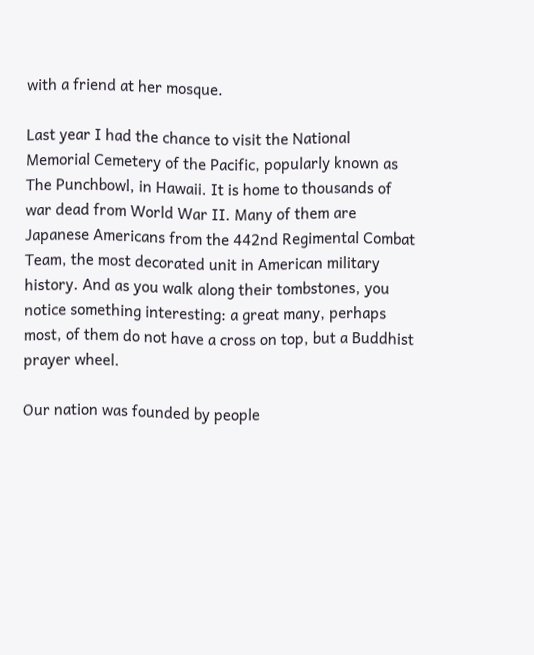with a friend at her mosque.

Last year I had the chance to visit the National Memorial Cemetery of the Pacific, popularly known as The Punchbowl, in Hawaii. It is home to thousands of war dead from World War II. Many of them are Japanese Americans from the 442nd Regimental Combat Team, the most decorated unit in American military history. And as you walk along their tombstones, you notice something interesting: a great many, perhaps most, of them do not have a cross on top, but a Buddhist prayer wheel.

Our nation was founded by people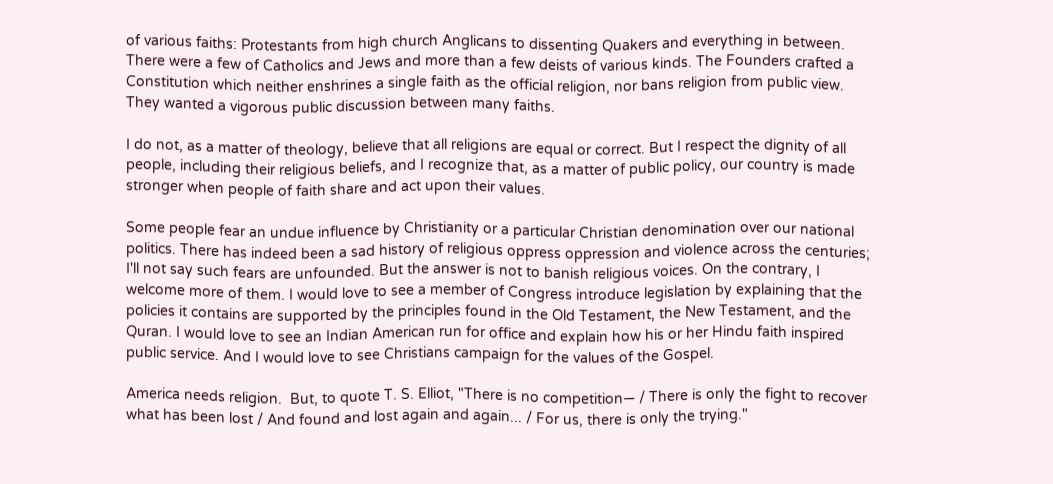of various faiths: Protestants from high church Anglicans to dissenting Quakers and everything in between. There were a few of Catholics and Jews and more than a few deists of various kinds. The Founders crafted a Constitution which neither enshrines a single faith as the official religion, nor bans religion from public view. They wanted a vigorous public discussion between many faiths.

I do not, as a matter of theology, believe that all religions are equal or correct. But I respect the dignity of all people, including their religious beliefs, and I recognize that, as a matter of public policy, our country is made stronger when people of faith share and act upon their values.

Some people fear an undue influence by Christianity or a particular Christian denomination over our national politics. There has indeed been a sad history of religious oppress oppression and violence across the centuries; I'll not say such fears are unfounded. But the answer is not to banish religious voices. On the contrary, I welcome more of them. I would love to see a member of Congress introduce legislation by explaining that the policies it contains are supported by the principles found in the Old Testament, the New Testament, and the Quran. I would love to see an Indian American run for office and explain how his or her Hindu faith inspired public service. And I would love to see Christians campaign for the values of the Gospel.

America needs religion.  But, to quote T. S. Elliot, "There is no competition— / There is only the fight to recover what has been lost / And found and lost again and again... / For us, there is only the trying."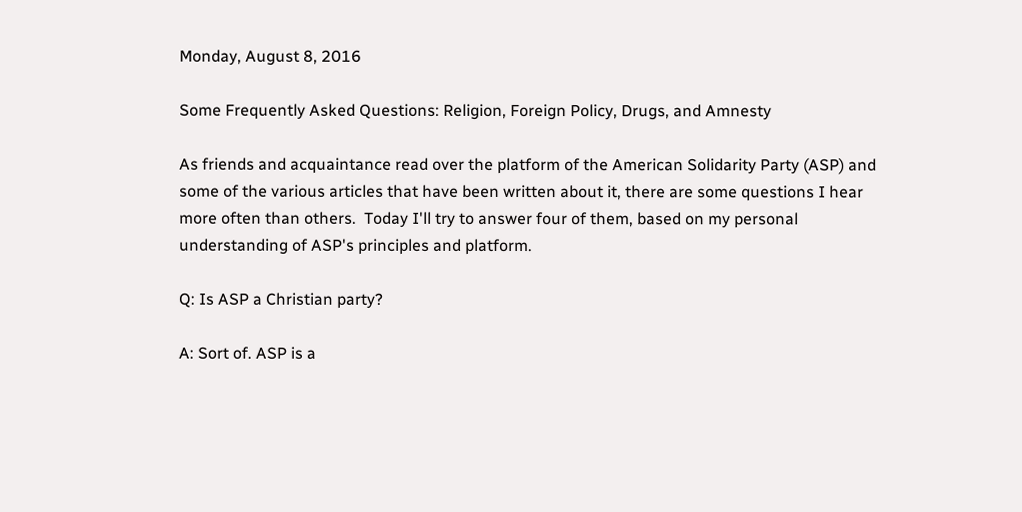Monday, August 8, 2016

Some Frequently Asked Questions: Religion, Foreign Policy, Drugs, and Amnesty

As friends and acquaintance read over the platform of the American Solidarity Party (ASP) and some of the various articles that have been written about it, there are some questions I hear more often than others.  Today I'll try to answer four of them, based on my personal understanding of ASP's principles and platform.

Q: Is ASP a Christian party?

A: Sort of. ASP is a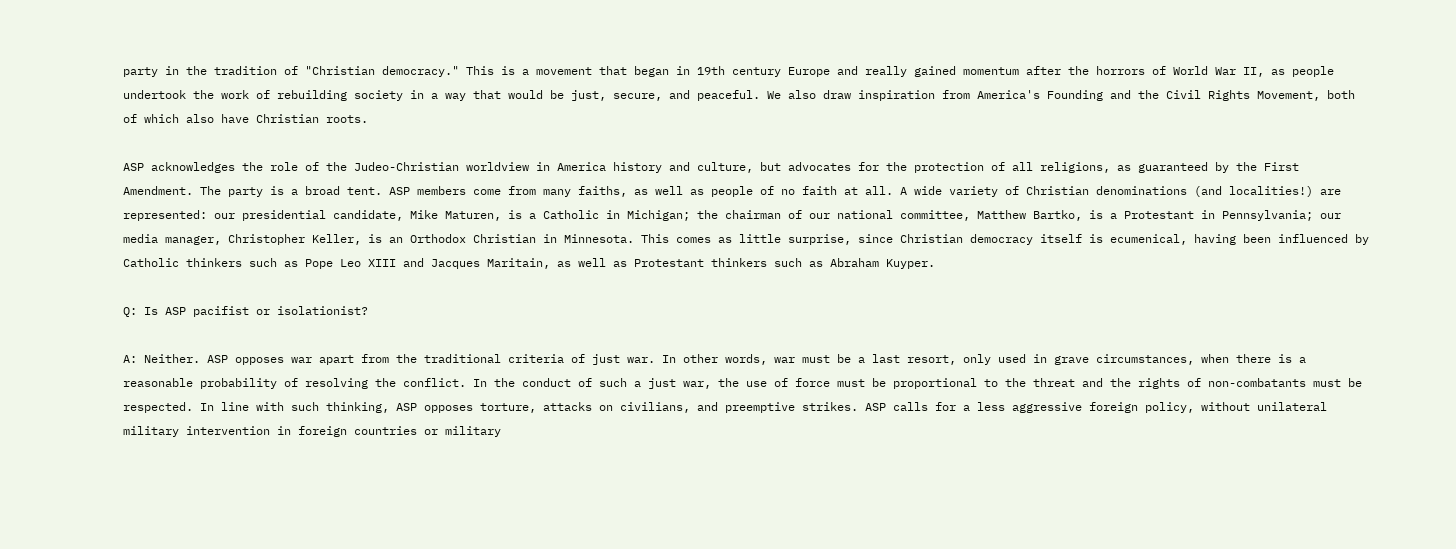party in the tradition of "Christian democracy." This is a movement that began in 19th century Europe and really gained momentum after the horrors of World War II, as people undertook the work of rebuilding society in a way that would be just, secure, and peaceful. We also draw inspiration from America's Founding and the Civil Rights Movement, both of which also have Christian roots.

ASP acknowledges the role of the Judeo-Christian worldview in America history and culture, but advocates for the protection of all religions, as guaranteed by the First Amendment. The party is a broad tent. ASP members come from many faiths, as well as people of no faith at all. A wide variety of Christian denominations (and localities!) are represented: our presidential candidate, Mike Maturen, is a Catholic in Michigan; the chairman of our national committee, Matthew Bartko, is a Protestant in Pennsylvania; our media manager, Christopher Keller, is an Orthodox Christian in Minnesota. This comes as little surprise, since Christian democracy itself is ecumenical, having been influenced by Catholic thinkers such as Pope Leo XIII and Jacques Maritain, as well as Protestant thinkers such as Abraham Kuyper.

Q: Is ASP pacifist or isolationist?

A: Neither. ASP opposes war apart from the traditional criteria of just war. In other words, war must be a last resort, only used in grave circumstances, when there is a reasonable probability of resolving the conflict. In the conduct of such a just war, the use of force must be proportional to the threat and the rights of non-combatants must be respected. In line with such thinking, ASP opposes torture, attacks on civilians, and preemptive strikes. ASP calls for a less aggressive foreign policy, without unilateral military intervention in foreign countries or military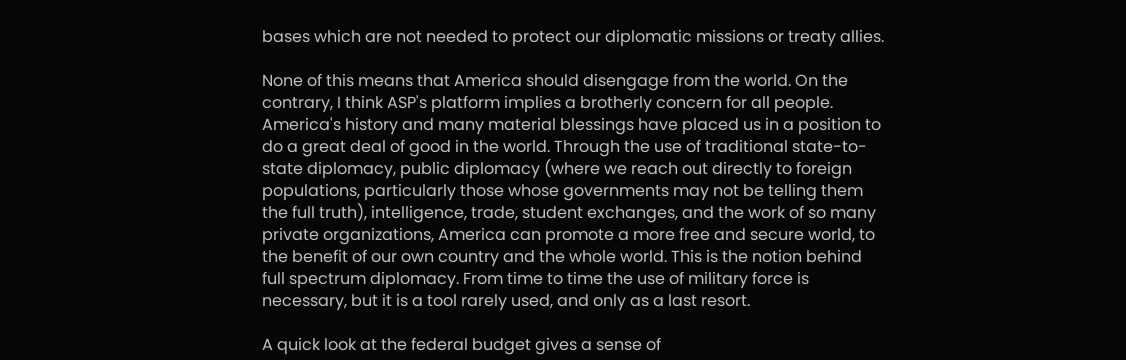bases which are not needed to protect our diplomatic missions or treaty allies.

None of this means that America should disengage from the world. On the contrary, I think ASP's platform implies a brotherly concern for all people. America's history and many material blessings have placed us in a position to do a great deal of good in the world. Through the use of traditional state-to-state diplomacy, public diplomacy (where we reach out directly to foreign populations, particularly those whose governments may not be telling them the full truth), intelligence, trade, student exchanges, and the work of so many private organizations, America can promote a more free and secure world, to the benefit of our own country and the whole world. This is the notion behind full spectrum diplomacy. From time to time the use of military force is necessary, but it is a tool rarely used, and only as a last resort.

A quick look at the federal budget gives a sense of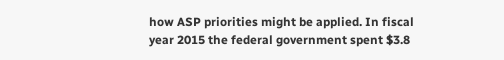how ASP priorities might be applied. In fiscal year 2015 the federal government spent $3.8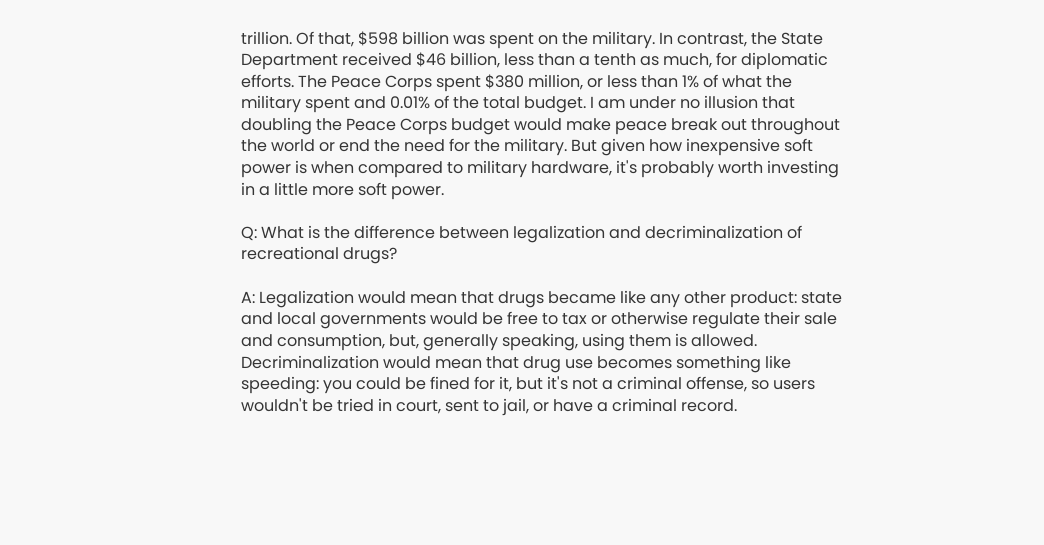trillion. Of that, $598 billion was spent on the military. In contrast, the State Department received $46 billion, less than a tenth as much, for diplomatic efforts. The Peace Corps spent $380 million, or less than 1% of what the military spent and 0.01% of the total budget. I am under no illusion that doubling the Peace Corps budget would make peace break out throughout the world or end the need for the military. But given how inexpensive soft power is when compared to military hardware, it's probably worth investing in a little more soft power.

Q: What is the difference between legalization and decriminalization of recreational drugs?

A: Legalization would mean that drugs became like any other product: state and local governments would be free to tax or otherwise regulate their sale and consumption, but, generally speaking, using them is allowed. Decriminalization would mean that drug use becomes something like speeding: you could be fined for it, but it's not a criminal offense, so users wouldn't be tried in court, sent to jail, or have a criminal record.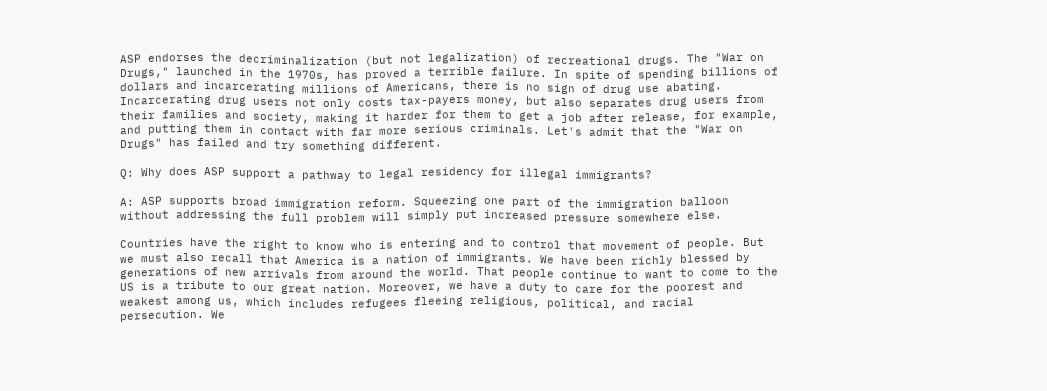ASP endorses the decriminalization (but not legalization) of recreational drugs. The "War on Drugs," launched in the 1970s, has proved a terrible failure. In spite of spending billions of dollars and incarcerating millions of Americans, there is no sign of drug use abating. Incarcerating drug users not only costs tax-payers money, but also separates drug users from their families and society, making it harder for them to get a job after release, for example, and putting them in contact with far more serious criminals. Let's admit that the "War on Drugs" has failed and try something different.

Q: Why does ASP support a pathway to legal residency for illegal immigrants?

A: ASP supports broad immigration reform. Squeezing one part of the immigration balloon without addressing the full problem will simply put increased pressure somewhere else.

Countries have the right to know who is entering and to control that movement of people. But we must also recall that America is a nation of immigrants. We have been richly blessed by generations of new arrivals from around the world. That people continue to want to come to the US is a tribute to our great nation. Moreover, we have a duty to care for the poorest and weakest among us, which includes refugees fleeing religious, political, and racial persecution. We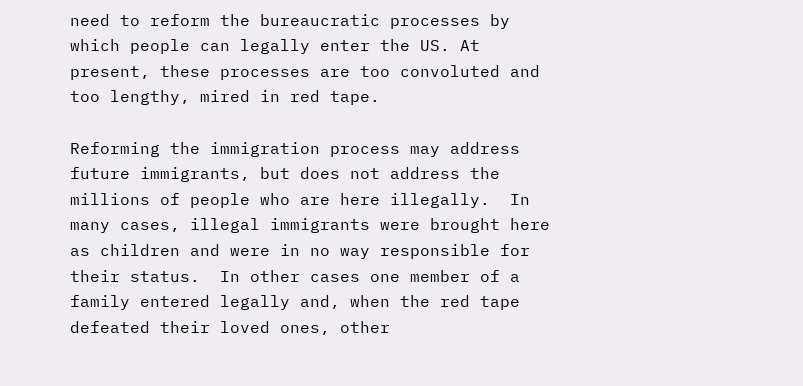need to reform the bureaucratic processes by which people can legally enter the US. At present, these processes are too convoluted and too lengthy, mired in red tape.

Reforming the immigration process may address future immigrants, but does not address the millions of people who are here illegally.  In many cases, illegal immigrants were brought here as children and were in no way responsible for their status.  In other cases one member of a family entered legally and, when the red tape defeated their loved ones, other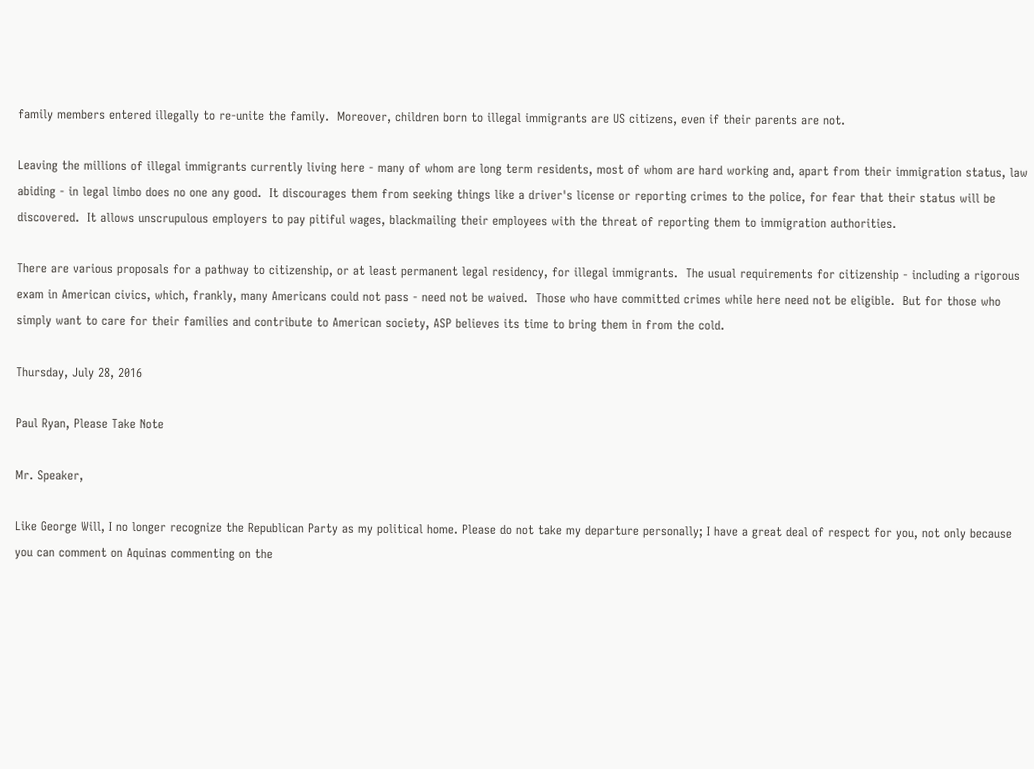family members entered illegally to re-unite the family.  Moreover, children born to illegal immigrants are US citizens, even if their parents are not.

Leaving the millions of illegal immigrants currently living here - many of whom are long term residents, most of whom are hard working and, apart from their immigration status, law abiding - in legal limbo does no one any good.  It discourages them from seeking things like a driver's license or reporting crimes to the police, for fear that their status will be discovered.  It allows unscrupulous employers to pay pitiful wages, blackmailing their employees with the threat of reporting them to immigration authorities.

There are various proposals for a pathway to citizenship, or at least permanent legal residency, for illegal immigrants.  The usual requirements for citizenship - including a rigorous exam in American civics, which, frankly, many Americans could not pass - need not be waived.  Those who have committed crimes while here need not be eligible.  But for those who simply want to care for their families and contribute to American society, ASP believes its time to bring them in from the cold.

Thursday, July 28, 2016

Paul Ryan, Please Take Note

Mr. Speaker,

Like George Will, I no longer recognize the Republican Party as my political home. Please do not take my departure personally; I have a great deal of respect for you, not only because you can comment on Aquinas commenting on the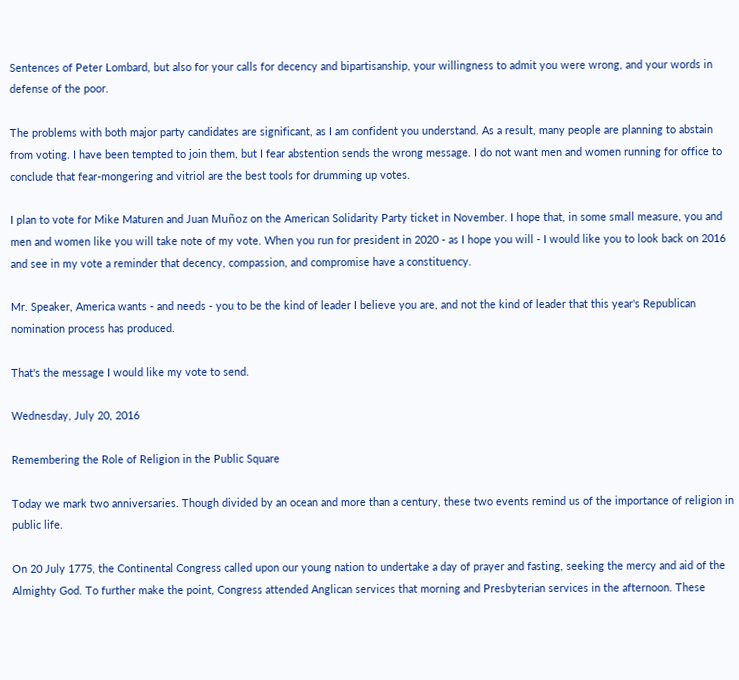Sentences of Peter Lombard, but also for your calls for decency and bipartisanship, your willingness to admit you were wrong, and your words in defense of the poor.

The problems with both major party candidates are significant, as I am confident you understand. As a result, many people are planning to abstain from voting. I have been tempted to join them, but I fear abstention sends the wrong message. I do not want men and women running for office to conclude that fear-mongering and vitriol are the best tools for drumming up votes.

I plan to vote for Mike Maturen and Juan Muñoz on the American Solidarity Party ticket in November. I hope that, in some small measure, you and men and women like you will take note of my vote. When you run for president in 2020 - as I hope you will - I would like you to look back on 2016 and see in my vote a reminder that decency, compassion, and compromise have a constituency.

Mr. Speaker, America wants - and needs - you to be the kind of leader I believe you are, and not the kind of leader that this year's Republican nomination process has produced.

That's the message I would like my vote to send.

Wednesday, July 20, 2016

Remembering the Role of Religion in the Public Square

Today we mark two anniversaries. Though divided by an ocean and more than a century, these two events remind us of the importance of religion in public life.

On 20 July 1775, the Continental Congress called upon our young nation to undertake a day of prayer and fasting, seeking the mercy and aid of the Almighty God. To further make the point, Congress attended Anglican services that morning and Presbyterian services in the afternoon. These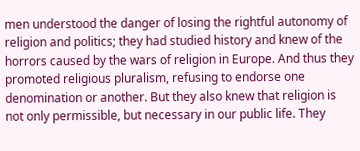men understood the danger of losing the rightful autonomy of religion and politics; they had studied history and knew of the horrors caused by the wars of religion in Europe. And thus they promoted religious pluralism, refusing to endorse one denomination or another. But they also knew that religion is not only permissible, but necessary in our public life. They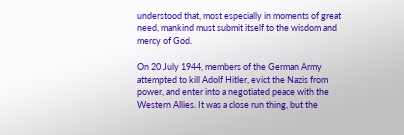understood that, most especially in moments of great need, mankind must submit itself to the wisdom and mercy of God.

On 20 July 1944, members of the German Army attempted to kill Adolf Hitler, evict the Nazis from power, and enter into a negotiated peace with the Western Allies. It was a close run thing, but the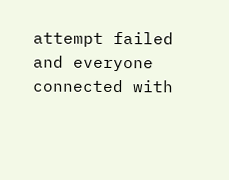attempt failed and everyone connected with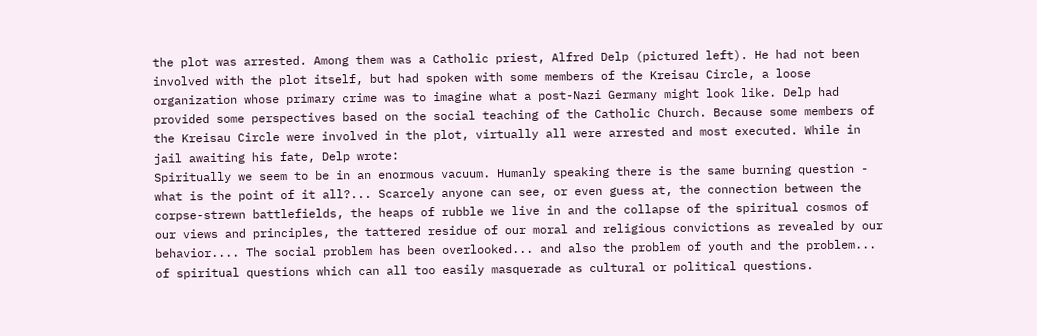the plot was arrested. Among them was a Catholic priest, Alfred Delp (pictured left). He had not been involved with the plot itself, but had spoken with some members of the Kreisau Circle, a loose organization whose primary crime was to imagine what a post-Nazi Germany might look like. Delp had provided some perspectives based on the social teaching of the Catholic Church. Because some members of the Kreisau Circle were involved in the plot, virtually all were arrested and most executed. While in jail awaiting his fate, Delp wrote:
Spiritually we seem to be in an enormous vacuum. Humanly speaking there is the same burning question - what is the point of it all?... Scarcely anyone can see, or even guess at, the connection between the corpse-strewn battlefields, the heaps of rubble we live in and the collapse of the spiritual cosmos of our views and principles, the tattered residue of our moral and religious convictions as revealed by our behavior.... The social problem has been overlooked... and also the problem of youth and the problem... of spiritual questions which can all too easily masquerade as cultural or political questions.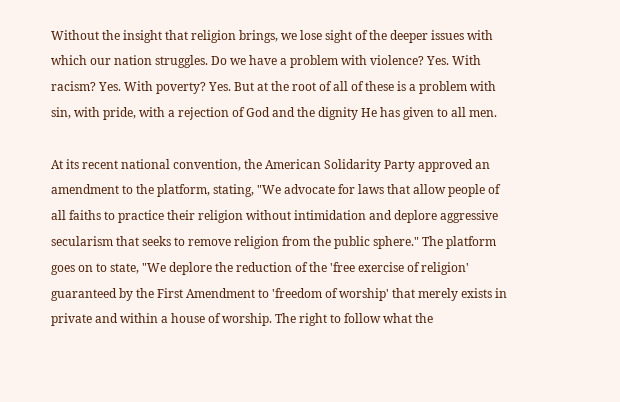Without the insight that religion brings, we lose sight of the deeper issues with which our nation struggles. Do we have a problem with violence? Yes. With racism? Yes. With poverty? Yes. But at the root of all of these is a problem with sin, with pride, with a rejection of God and the dignity He has given to all men.

At its recent national convention, the American Solidarity Party approved an amendment to the platform, stating, "We advocate for laws that allow people of all faiths to practice their religion without intimidation and deplore aggressive secularism that seeks to remove religion from the public sphere." The platform goes on to state, "We deplore the reduction of the 'free exercise of religion' guaranteed by the First Amendment to 'freedom of worship' that merely exists in private and within a house of worship. The right to follow what the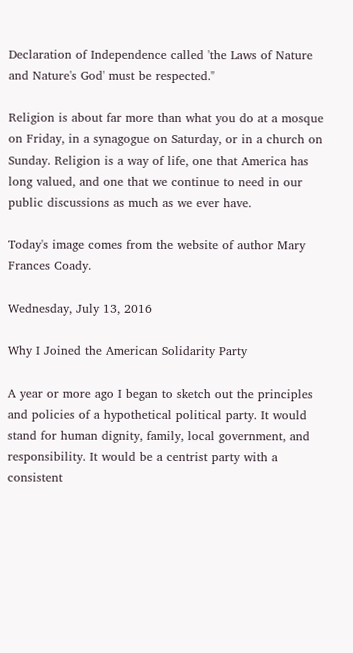Declaration of Independence called 'the Laws of Nature and Nature's God' must be respected."

Religion is about far more than what you do at a mosque on Friday, in a synagogue on Saturday, or in a church on Sunday. Religion is a way of life, one that America has long valued, and one that we continue to need in our public discussions as much as we ever have.

Today's image comes from the website of author Mary Frances Coady.

Wednesday, July 13, 2016

Why I Joined the American Solidarity Party

A year or more ago I began to sketch out the principles and policies of a hypothetical political party. It would stand for human dignity, family, local government, and responsibility. It would be a centrist party with a consistent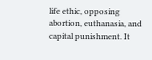life ethic, opposing abortion, euthanasia, and capital punishment. It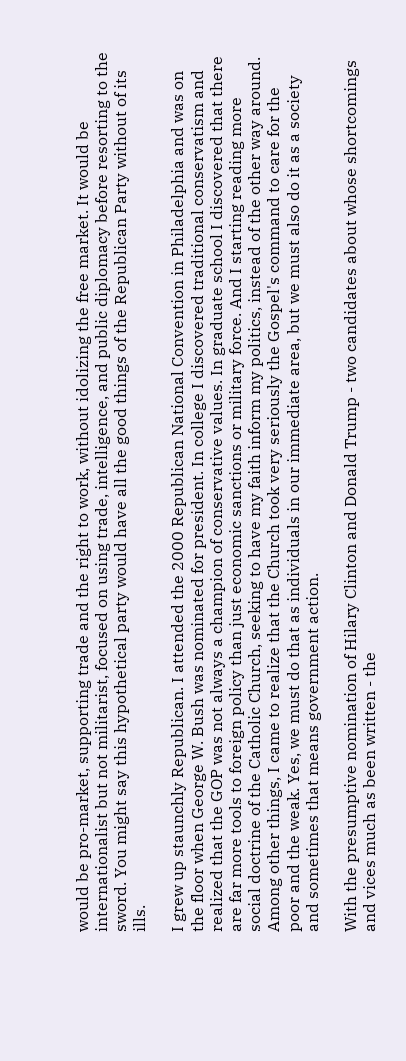would be pro-market, supporting trade and the right to work, without idolizing the free market. It would be internationalist but not militarist, focused on using trade, intelligence, and public diplomacy before resorting to the sword. You might say this hypothetical party would have all the good things of the Republican Party without of its ills.

I grew up staunchly Republican. I attended the 2000 Republican National Convention in Philadelphia and was on the floor when George W. Bush was nominated for president. In college I discovered traditional conservatism and realized that the GOP was not always a champion of conservative values. In graduate school I discovered that there are far more tools to foreign policy than just economic sanctions or military force. And I starting reading more social doctrine of the Catholic Church, seeking to have my faith inform my politics, instead of the other way around. Among other things, I came to realize that the Church took very seriously the Gospel's command to care for the poor and the weak. Yes, we must do that as individuals in our immediate area, but we must also do it as a society and sometimes that means government action.

With the presumptive nomination of Hilary Clinton and Donald Trump - two candidates about whose shortcomings and vices much as been written - the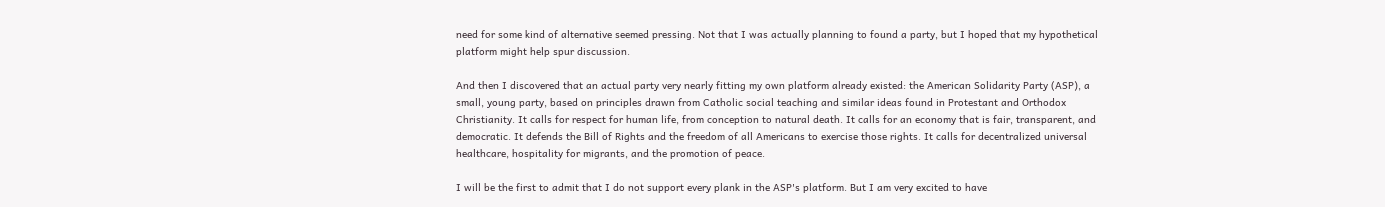need for some kind of alternative seemed pressing. Not that I was actually planning to found a party, but I hoped that my hypothetical platform might help spur discussion.

And then I discovered that an actual party very nearly fitting my own platform already existed: the American Solidarity Party (ASP), a small, young party, based on principles drawn from Catholic social teaching and similar ideas found in Protestant and Orthodox Christianity. It calls for respect for human life, from conception to natural death. It calls for an economy that is fair, transparent, and democratic. It defends the Bill of Rights and the freedom of all Americans to exercise those rights. It calls for decentralized universal healthcare, hospitality for migrants, and the promotion of peace.

I will be the first to admit that I do not support every plank in the ASP's platform. But I am very excited to have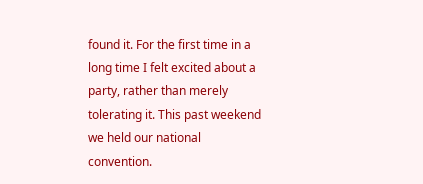found it. For the first time in a long time I felt excited about a party, rather than merely tolerating it. This past weekend we held our national convention.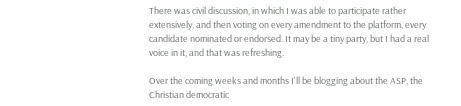There was civil discussion, in which I was able to participate rather extensively, and then voting on every amendment to the platform, every candidate nominated or endorsed. It may be a tiny party, but I had a real voice in it, and that was refreshing.

Over the coming weeks and months I'll be blogging about the ASP, the Christian democratic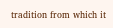tradition from which it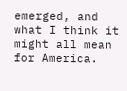emerged, and what I think it might all mean for America.